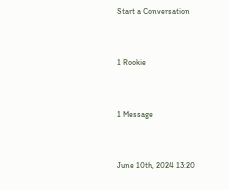Start a Conversation


1 Rookie


1 Message


June 10th, 2024 13:20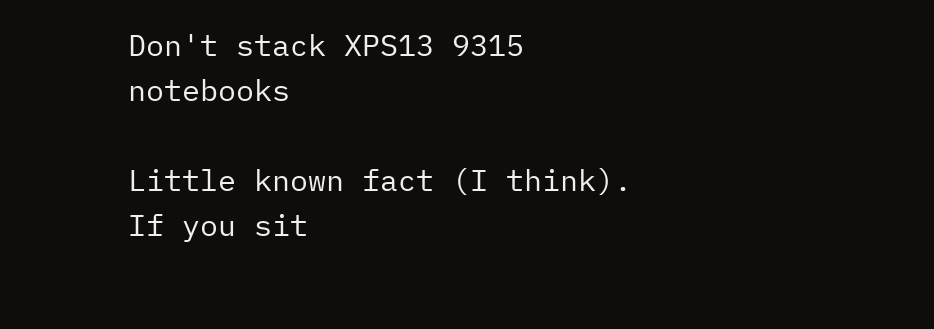Don't stack XPS13 9315 notebooks

Little known fact (I think). If you sit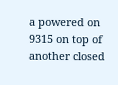a powered on 9315 on top of another closed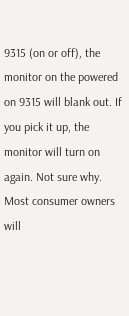9315 (on or off), the monitor on the powered on 9315 will blank out. If you pick it up, the monitor will turn on again. Not sure why. Most consumer owners will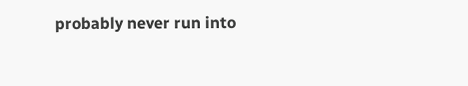probably never run into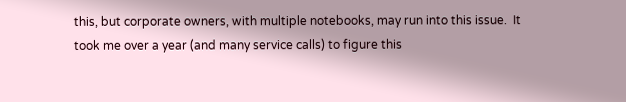this, but corporate owners, with multiple notebooks, may run into this issue.  It took me over a year (and many service calls) to figure this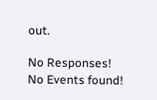out.

No Responses!
No Events found!